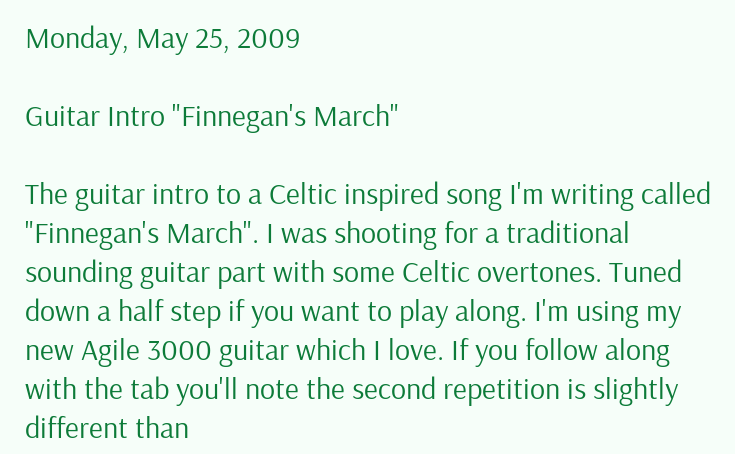Monday, May 25, 2009

Guitar Intro "Finnegan's March"

The guitar intro to a Celtic inspired song I'm writing called "Finnegan's March". I was shooting for a traditional sounding guitar part with some Celtic overtones. Tuned down a half step if you want to play along. I'm using my new Agile 3000 guitar which I love. If you follow along with the tab you'll note the second repetition is slightly different than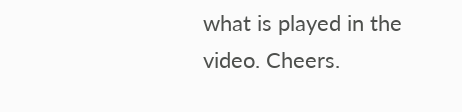what is played in the video. Cheers.